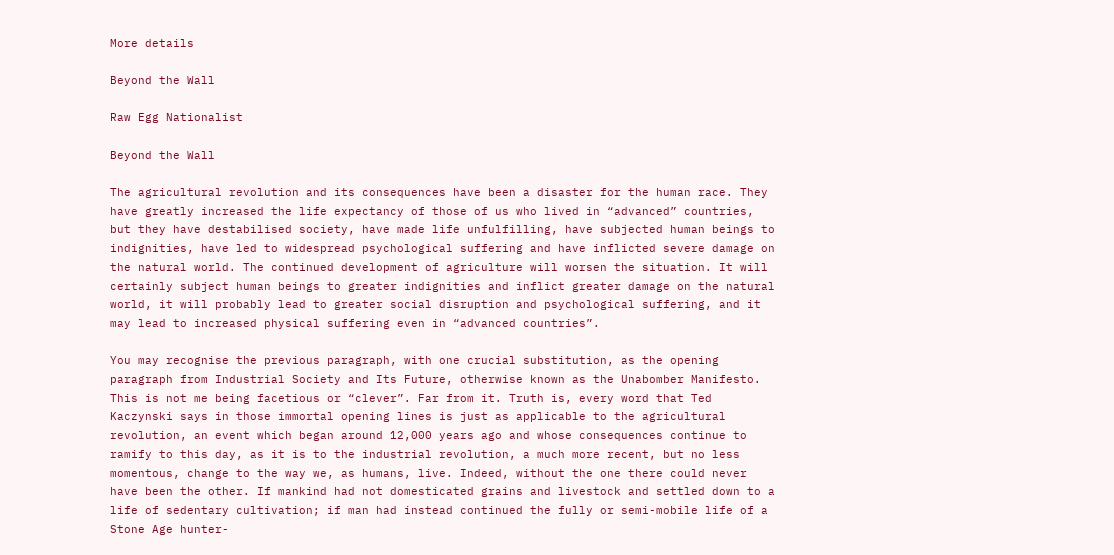More details

Beyond the Wall

Raw Egg Nationalist

Beyond the Wall

The agricultural revolution and its consequences have been a disaster for the human race. They have greatly increased the life expectancy of those of us who lived in “advanced” countries, but they have destabilised society, have made life unfulfilling, have subjected human beings to indignities, have led to widespread psychological suffering and have inflicted severe damage on the natural world. The continued development of agriculture will worsen the situation. It will certainly subject human beings to greater indignities and inflict greater damage on the natural world, it will probably lead to greater social disruption and psychological suffering, and it may lead to increased physical suffering even in “advanced countries”.

You may recognise the previous paragraph, with one crucial substitution, as the opening paragraph from Industrial Society and Its Future, otherwise known as the Unabomber Manifesto. This is not me being facetious or “clever”. Far from it. Truth is, every word that Ted Kaczynski says in those immortal opening lines is just as applicable to the agricultural revolution, an event which began around 12,000 years ago and whose consequences continue to ramify to this day, as it is to the industrial revolution, a much more recent, but no less momentous, change to the way we, as humans, live. Indeed, without the one there could never have been the other. If mankind had not domesticated grains and livestock and settled down to a life of sedentary cultivation; if man had instead continued the fully or semi-mobile life of a Stone Age hunter-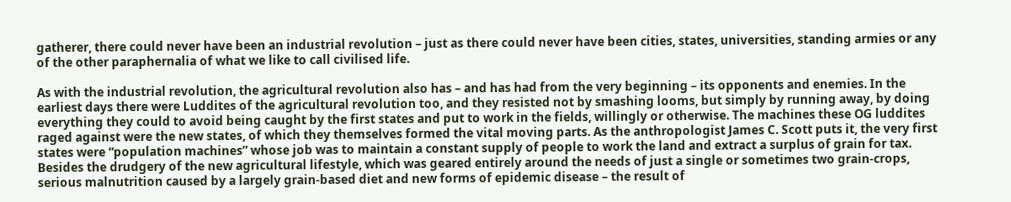gatherer, there could never have been an industrial revolution – just as there could never have been cities, states, universities, standing armies or any of the other paraphernalia of what we like to call civilised life.

As with the industrial revolution, the agricultural revolution also has – and has had from the very beginning – its opponents and enemies. In the earliest days there were Luddites of the agricultural revolution too, and they resisted not by smashing looms, but simply by running away, by doing everything they could to avoid being caught by the first states and put to work in the fields, willingly or otherwise. The machines these OG luddites raged against were the new states, of which they themselves formed the vital moving parts. As the anthropologist James C. Scott puts it, the very first states were “population machines” whose job was to maintain a constant supply of people to work the land and extract a surplus of grain for tax. Besides the drudgery of the new agricultural lifestyle, which was geared entirely around the needs of just a single or sometimes two grain-crops, serious malnutrition caused by a largely grain-based diet and new forms of epidemic disease – the result of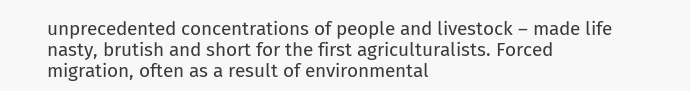unprecedented concentrations of people and livestock – made life nasty, brutish and short for the first agriculturalists. Forced migration, often as a result of environmental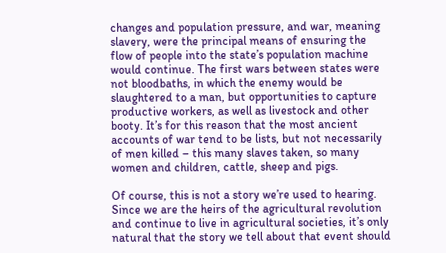changes and population pressure, and war, meaning slavery, were the principal means of ensuring the flow of people into the state’s population machine would continue. The first wars between states were not bloodbaths, in which the enemy would be slaughtered to a man, but opportunities to capture productive workers, as well as livestock and other booty. It’s for this reason that the most ancient accounts of war tend to be lists, but not necessarily of men killed – this many slaves taken, so many women and children, cattle, sheep and pigs.

Of course, this is not a story we’re used to hearing. Since we are the heirs of the agricultural revolution and continue to live in agricultural societies, it’s only natural that the story we tell about that event should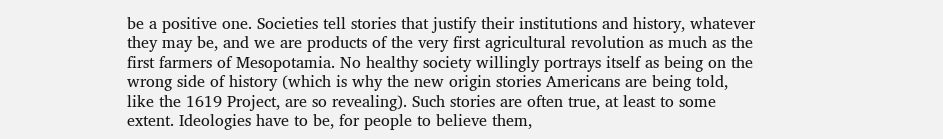be a positive one. Societies tell stories that justify their institutions and history, whatever they may be, and we are products of the very first agricultural revolution as much as the first farmers of Mesopotamia. No healthy society willingly portrays itself as being on the wrong side of history (which is why the new origin stories Americans are being told, like the 1619 Project, are so revealing). Such stories are often true, at least to some extent. Ideologies have to be, for people to believe them,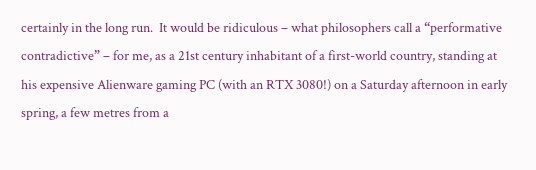certainly in the long run.  It would be ridiculous – what philosophers call a “performative contradictive” – for me, as a 21st century inhabitant of a first-world country, standing at his expensive Alienware gaming PC (with an RTX 3080!) on a Saturday afternoon in early spring, a few metres from a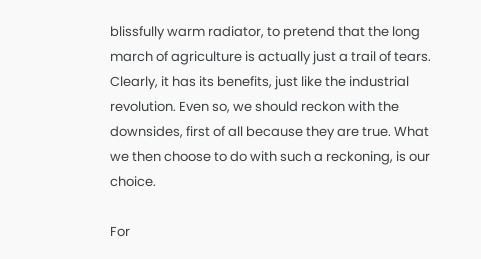blissfully warm radiator, to pretend that the long march of agriculture is actually just a trail of tears. Clearly, it has its benefits, just like the industrial revolution. Even so, we should reckon with the downsides, first of all because they are true. What we then choose to do with such a reckoning, is our choice.

For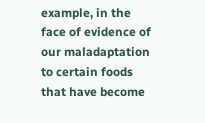example, in the face of evidence of our maladaptation to certain foods that have become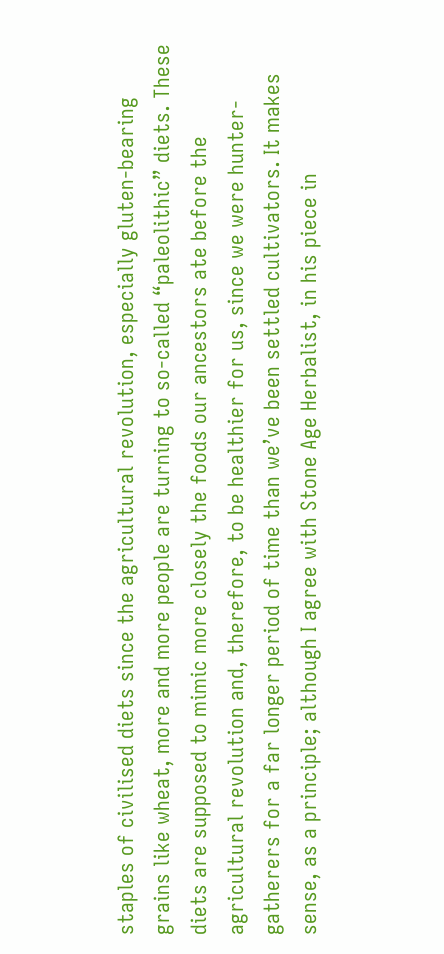staples of civilised diets since the agricultural revolution, especially gluten-bearing grains like wheat, more and more people are turning to so-called “paleolithic” diets. These diets are supposed to mimic more closely the foods our ancestors ate before the agricultural revolution and, therefore, to be healthier for us, since we were hunter-gatherers for a far longer period of time than we’ve been settled cultivators. It makes sense, as a principle; although I agree with Stone Age Herbalist, in his piece in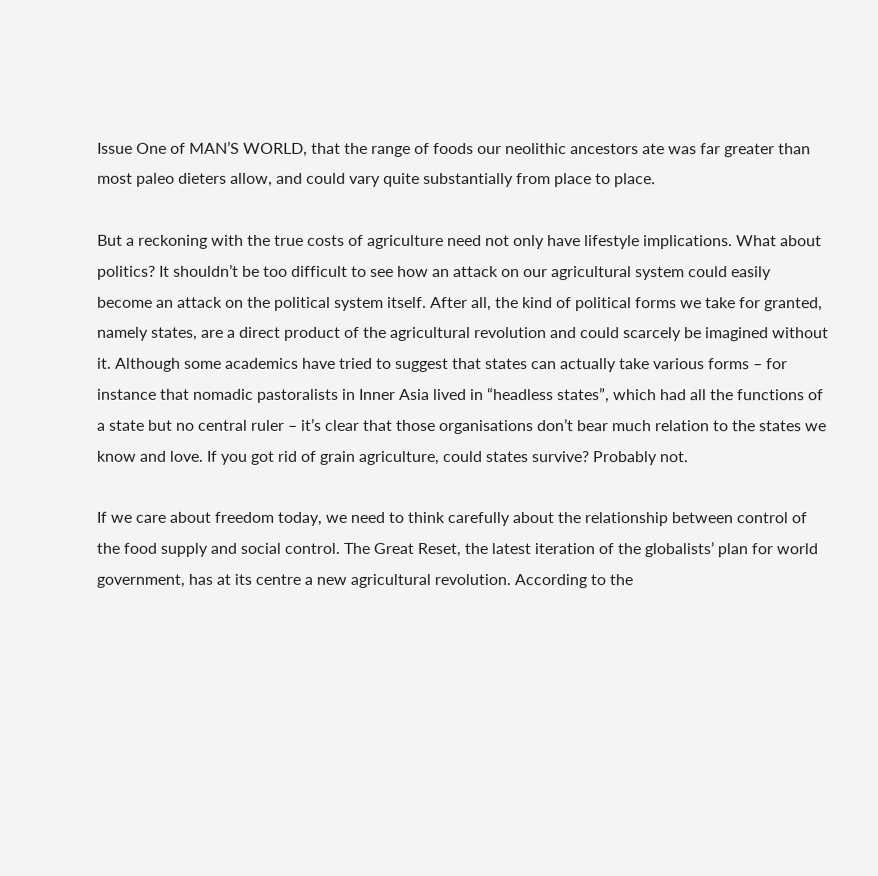Issue One of MAN’S WORLD, that the range of foods our neolithic ancestors ate was far greater than most paleo dieters allow, and could vary quite substantially from place to place.

But a reckoning with the true costs of agriculture need not only have lifestyle implications. What about politics? It shouldn’t be too difficult to see how an attack on our agricultural system could easily become an attack on the political system itself. After all, the kind of political forms we take for granted, namely states, are a direct product of the agricultural revolution and could scarcely be imagined without it. Although some academics have tried to suggest that states can actually take various forms – for instance that nomadic pastoralists in Inner Asia lived in “headless states”, which had all the functions of a state but no central ruler – it’s clear that those organisations don’t bear much relation to the states we know and love. If you got rid of grain agriculture, could states survive? Probably not.

If we care about freedom today, we need to think carefully about the relationship between control of the food supply and social control. The Great Reset, the latest iteration of the globalists’ plan for world government, has at its centre a new agricultural revolution. According to the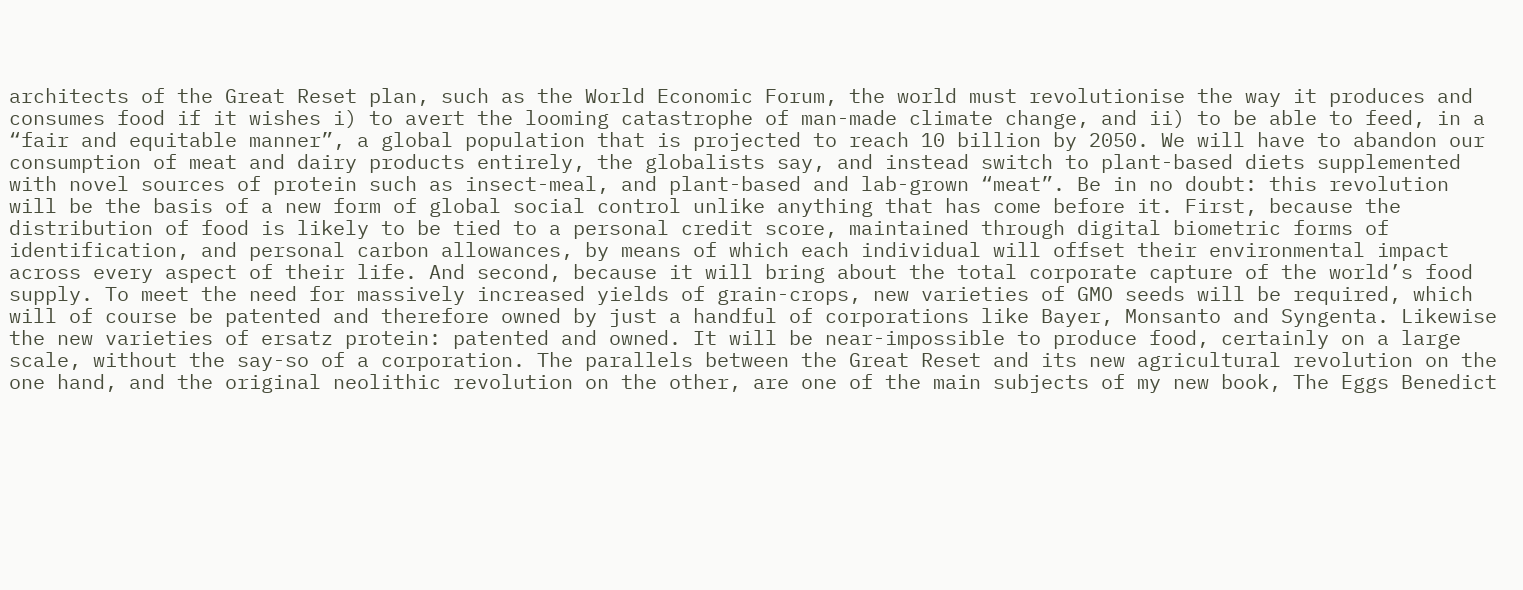architects of the Great Reset plan, such as the World Economic Forum, the world must revolutionise the way it produces and consumes food if it wishes i) to avert the looming catastrophe of man-made climate change, and ii) to be able to feed, in a “fair and equitable manner”, a global population that is projected to reach 10 billion by 2050. We will have to abandon our consumption of meat and dairy products entirely, the globalists say, and instead switch to plant-based diets supplemented with novel sources of protein such as insect-meal, and plant-based and lab-grown “meat”. Be in no doubt: this revolution will be the basis of a new form of global social control unlike anything that has come before it. First, because the distribution of food is likely to be tied to a personal credit score, maintained through digital biometric forms of identification, and personal carbon allowances, by means of which each individual will offset their environmental impact across every aspect of their life. And second, because it will bring about the total corporate capture of the world’s food supply. To meet the need for massively increased yields of grain-crops, new varieties of GMO seeds will be required, which will of course be patented and therefore owned by just a handful of corporations like Bayer, Monsanto and Syngenta. Likewise the new varieties of ersatz protein: patented and owned. It will be near-impossible to produce food, certainly on a large scale, without the say-so of a corporation. The parallels between the Great Reset and its new agricultural revolution on the one hand, and the original neolithic revolution on the other, are one of the main subjects of my new book, The Eggs Benedict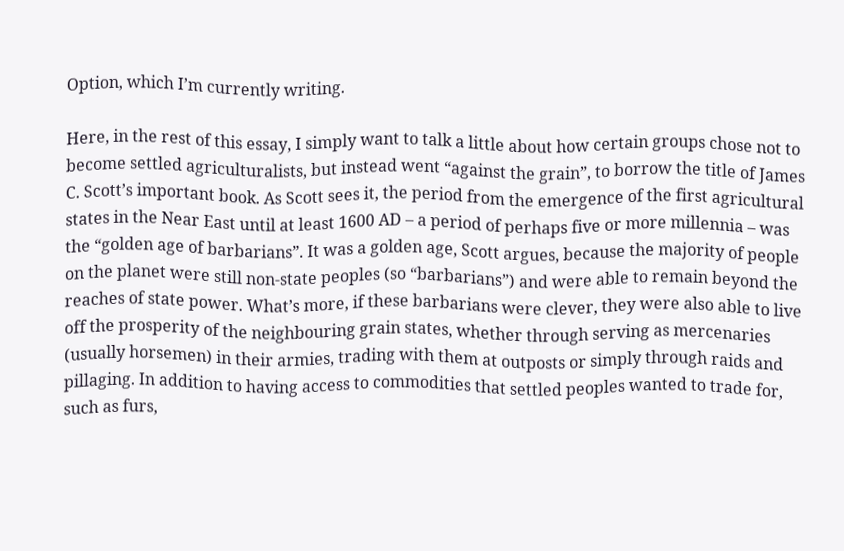Option, which I’m currently writing.

Here, in the rest of this essay, I simply want to talk a little about how certain groups chose not to become settled agriculturalists, but instead went “against the grain”, to borrow the title of James C. Scott’s important book. As Scott sees it, the period from the emergence of the first agricultural states in the Near East until at least 1600 AD – a period of perhaps five or more millennia – was the “golden age of barbarians”. It was a golden age, Scott argues, because the majority of people on the planet were still non-state peoples (so “barbarians”) and were able to remain beyond the reaches of state power. What’s more, if these barbarians were clever, they were also able to live off the prosperity of the neighbouring grain states, whether through serving as mercenaries (usually horsemen) in their armies, trading with them at outposts or simply through raids and pillaging. In addition to having access to commodities that settled peoples wanted to trade for, such as furs,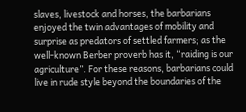slaves, livestock and horses, the barbarians enjoyed the twin advantages of mobility and surprise as predators of settled farmers; as the well-known Berber proverb has it, “raiding is our agriculture”. For these reasons, barbarians could live in rude style beyond the boundaries of the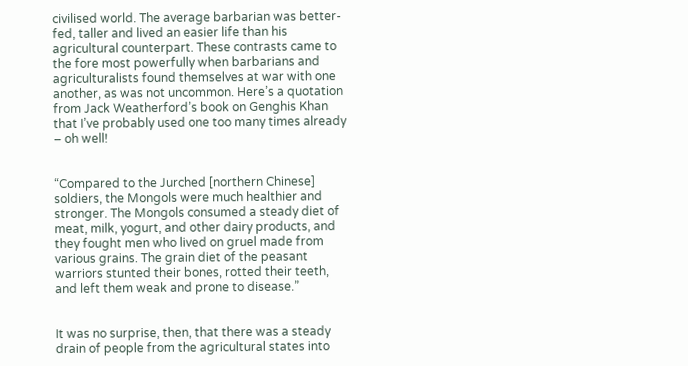civilised world. The average barbarian was better-fed, taller and lived an easier life than his agricultural counterpart. These contrasts came to the fore most powerfully when barbarians and agriculturalists found themselves at war with one another, as was not uncommon. Here’s a quotation from Jack Weatherford’s book on Genghis Khan that I’ve probably used one too many times already – oh well!


“Compared to the Jurched [northern Chinese] soldiers, the Mongols were much healthier and stronger. The Mongols consumed a steady diet of meat, milk, yogurt, and other dairy products, and they fought men who lived on gruel made from various grains. The grain diet of the peasant warriors stunted their bones, rotted their teeth, and left them weak and prone to disease.”


It was no surprise, then, that there was a steady drain of people from the agricultural states into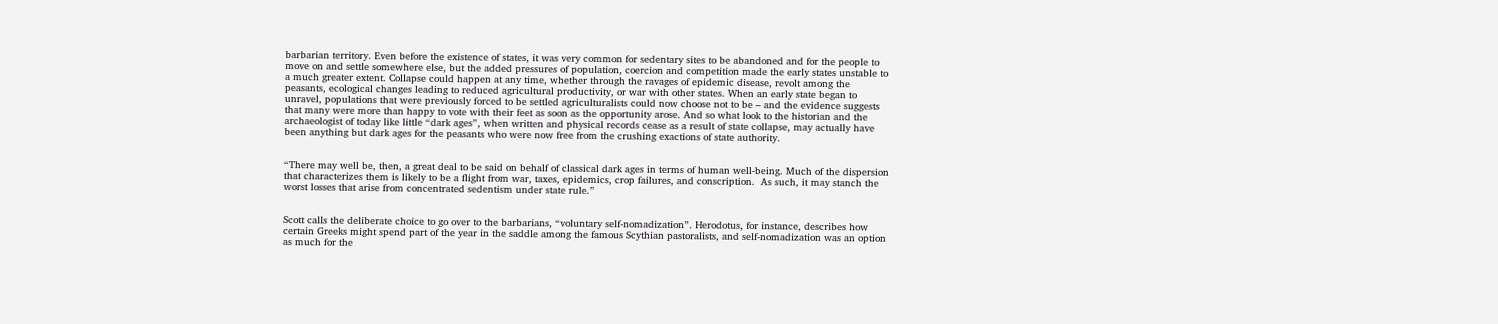barbarian territory. Even before the existence of states, it was very common for sedentary sites to be abandoned and for the people to move on and settle somewhere else, but the added pressures of population, coercion and competition made the early states unstable to a much greater extent. Collapse could happen at any time, whether through the ravages of epidemic disease, revolt among the peasants, ecological changes leading to reduced agricultural productivity, or war with other states. When an early state began to unravel, populations that were previously forced to be settled agriculturalists could now choose not to be – and the evidence suggests that many were more than happy to vote with their feet as soon as the opportunity arose. And so what look to the historian and the archaeologist of today like little “dark ages”, when written and physical records cease as a result of state collapse, may actually have been anything but dark ages for the peasants who were now free from the crushing exactions of state authority.


“There may well be, then, a great deal to be said on behalf of classical dark ages in terms of human well-being. Much of the dispersion that characterizes them is likely to be a flight from war, taxes, epidemics, crop failures, and conscription.  As such, it may stanch the worst losses that arise from concentrated sedentism under state rule.”


Scott calls the deliberate choice to go over to the barbarians, “voluntary self-nomadization”. Herodotus, for instance, describes how certain Greeks might spend part of the year in the saddle among the famous Scythian pastoralists, and self-nomadization was an option as much for the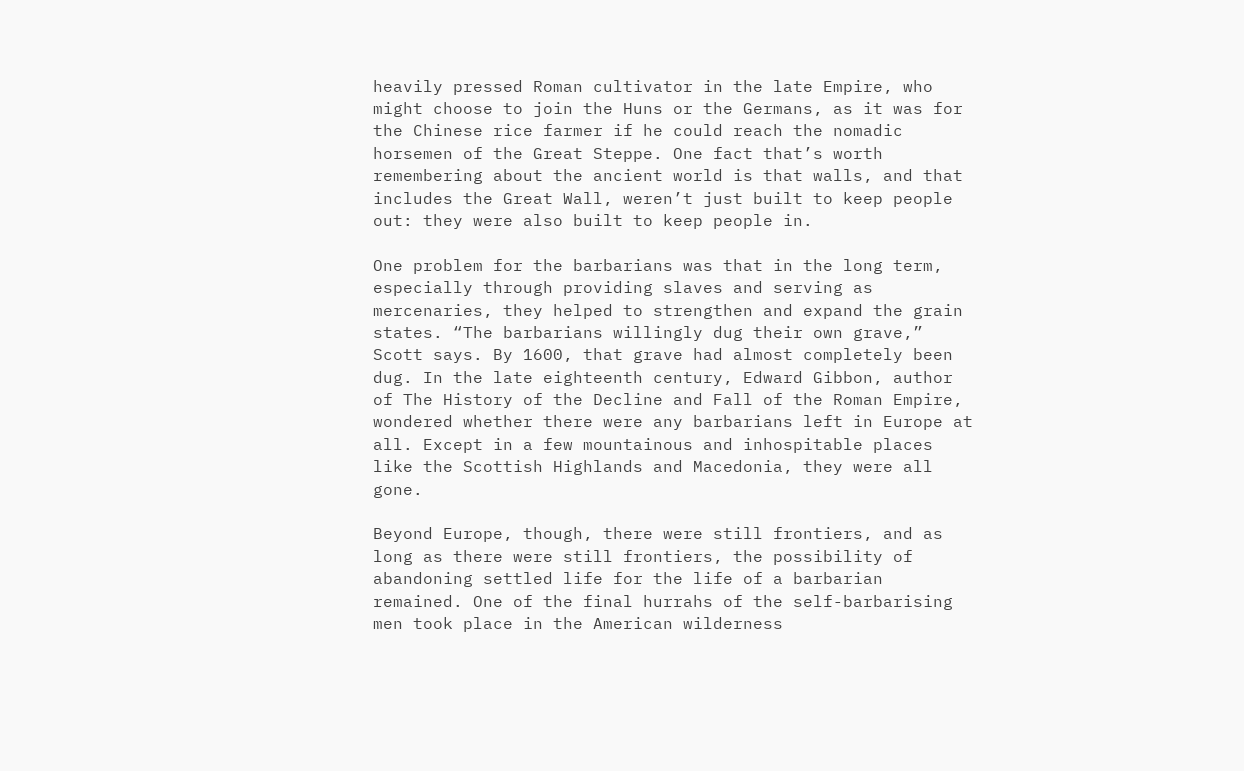heavily pressed Roman cultivator in the late Empire, who might choose to join the Huns or the Germans, as it was for the Chinese rice farmer if he could reach the nomadic horsemen of the Great Steppe. One fact that’s worth remembering about the ancient world is that walls, and that includes the Great Wall, weren’t just built to keep people out: they were also built to keep people in.

One problem for the barbarians was that in the long term, especially through providing slaves and serving as mercenaries, they helped to strengthen and expand the grain states. “The barbarians willingly dug their own grave,” Scott says. By 1600, that grave had almost completely been dug. In the late eighteenth century, Edward Gibbon, author of The History of the Decline and Fall of the Roman Empire, wondered whether there were any barbarians left in Europe at all. Except in a few mountainous and inhospitable places like the Scottish Highlands and Macedonia, they were all gone.

Beyond Europe, though, there were still frontiers, and as long as there were still frontiers, the possibility of abandoning settled life for the life of a barbarian remained. One of the final hurrahs of the self-barbarising men took place in the American wilderness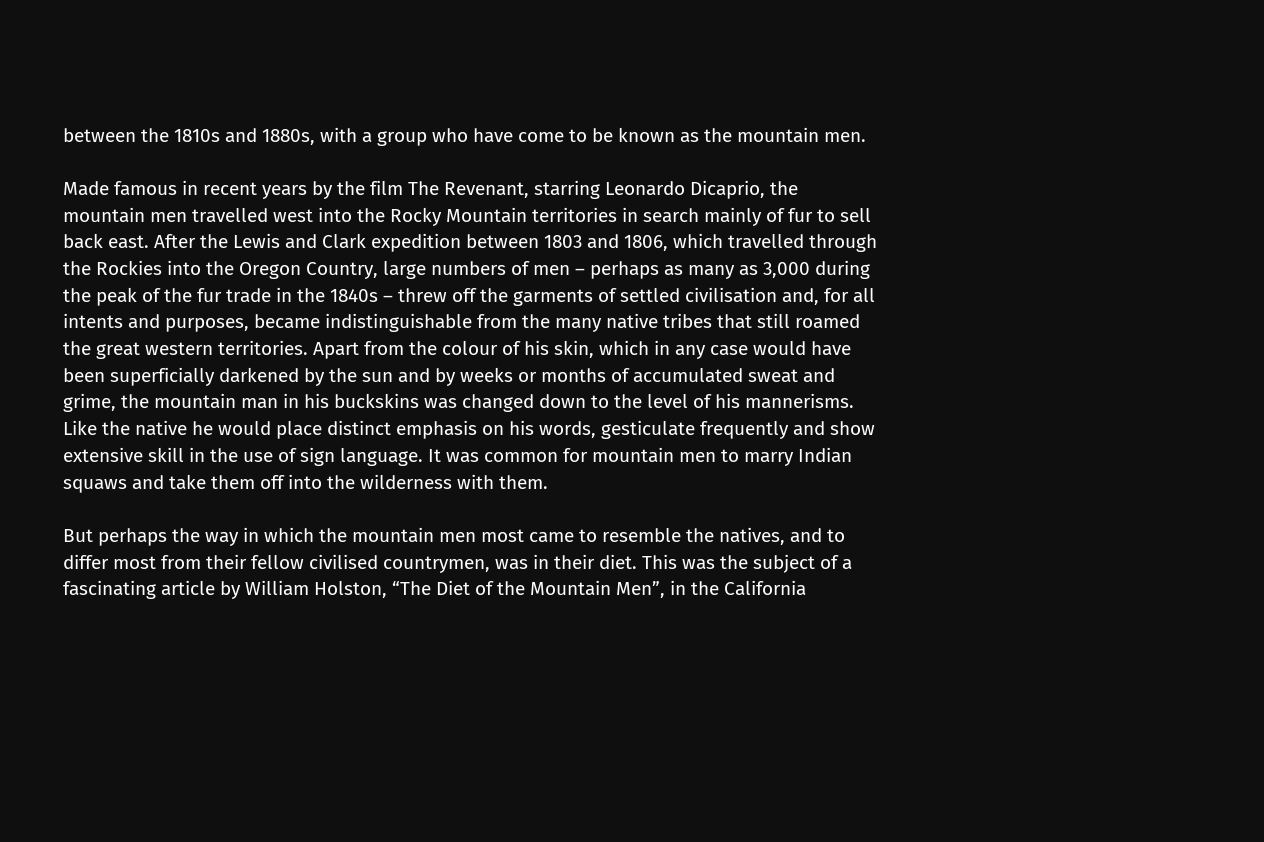between the 1810s and 1880s, with a group who have come to be known as the mountain men.

Made famous in recent years by the film The Revenant, starring Leonardo Dicaprio, the mountain men travelled west into the Rocky Mountain territories in search mainly of fur to sell back east. After the Lewis and Clark expedition between 1803 and 1806, which travelled through the Rockies into the Oregon Country, large numbers of men – perhaps as many as 3,000 during the peak of the fur trade in the 1840s – threw off the garments of settled civilisation and, for all intents and purposes, became indistinguishable from the many native tribes that still roamed the great western territories. Apart from the colour of his skin, which in any case would have been superficially darkened by the sun and by weeks or months of accumulated sweat and grime, the mountain man in his buckskins was changed down to the level of his mannerisms. Like the native he would place distinct emphasis on his words, gesticulate frequently and show extensive skill in the use of sign language. It was common for mountain men to marry Indian squaws and take them off into the wilderness with them.

But perhaps the way in which the mountain men most came to resemble the natives, and to differ most from their fellow civilised countrymen, was in their diet. This was the subject of a fascinating article by William Holston, “The Diet of the Mountain Men”, in the California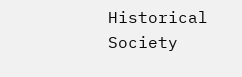Historical Society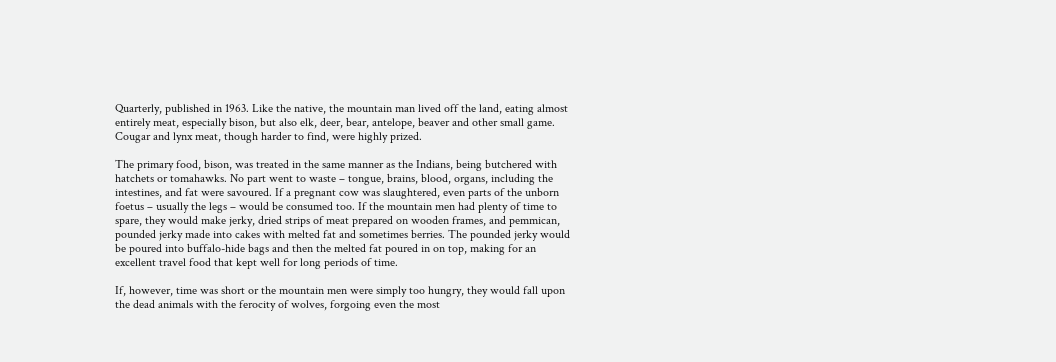Quarterly, published in 1963. Like the native, the mountain man lived off the land, eating almost entirely meat, especially bison, but also elk, deer, bear, antelope, beaver and other small game. Cougar and lynx meat, though harder to find, were highly prized.

The primary food, bison, was treated in the same manner as the Indians, being butchered with hatchets or tomahawks. No part went to waste – tongue, brains, blood, organs, including the intestines, and fat were savoured. If a pregnant cow was slaughtered, even parts of the unborn foetus – usually the legs – would be consumed too. If the mountain men had plenty of time to spare, they would make jerky, dried strips of meat prepared on wooden frames, and pemmican, pounded jerky made into cakes with melted fat and sometimes berries. The pounded jerky would be poured into buffalo-hide bags and then the melted fat poured in on top, making for an excellent travel food that kept well for long periods of time.

If, however, time was short or the mountain men were simply too hungry, they would fall upon the dead animals with the ferocity of wolves, forgoing even the most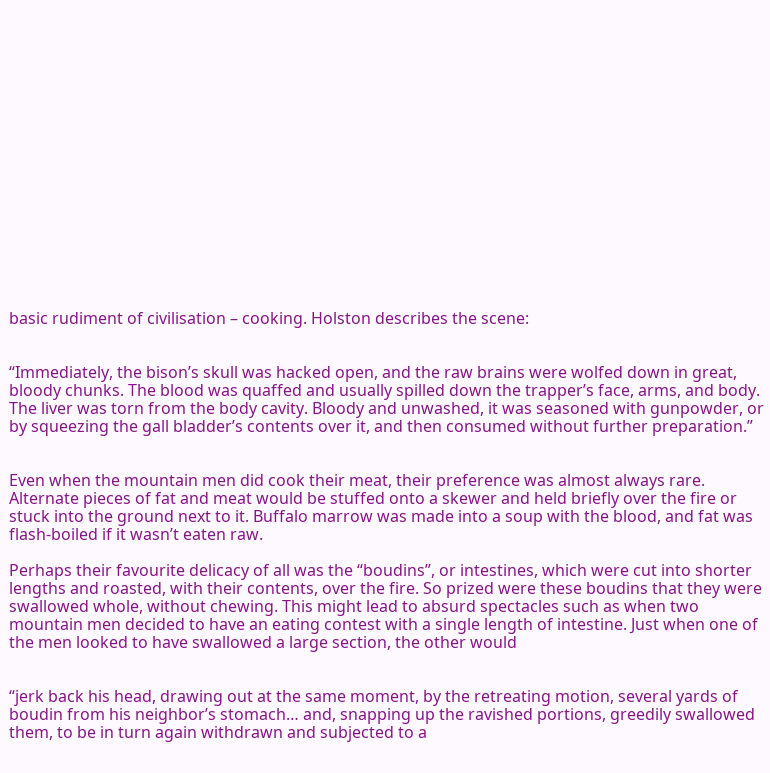basic rudiment of civilisation – cooking. Holston describes the scene:


“Immediately, the bison’s skull was hacked open, and the raw brains were wolfed down in great, bloody chunks. The blood was quaffed and usually spilled down the trapper’s face, arms, and body. The liver was torn from the body cavity. Bloody and unwashed, it was seasoned with gunpowder, or by squeezing the gall bladder’s contents over it, and then consumed without further preparation.”


Even when the mountain men did cook their meat, their preference was almost always rare. Alternate pieces of fat and meat would be stuffed onto a skewer and held briefly over the fire or stuck into the ground next to it. Buffalo marrow was made into a soup with the blood, and fat was flash-boiled if it wasn’t eaten raw.

Perhaps their favourite delicacy of all was the “boudins”, or intestines, which were cut into shorter lengths and roasted, with their contents, over the fire. So prized were these boudins that they were swallowed whole, without chewing. This might lead to absurd spectacles such as when two mountain men decided to have an eating contest with a single length of intestine. Just when one of the men looked to have swallowed a large section, the other would


“jerk back his head, drawing out at the same moment, by the retreating motion, several yards of boudin from his neighbor’s stomach… and, snapping up the ravished portions, greedily swallowed them, to be in turn again withdrawn and subjected to a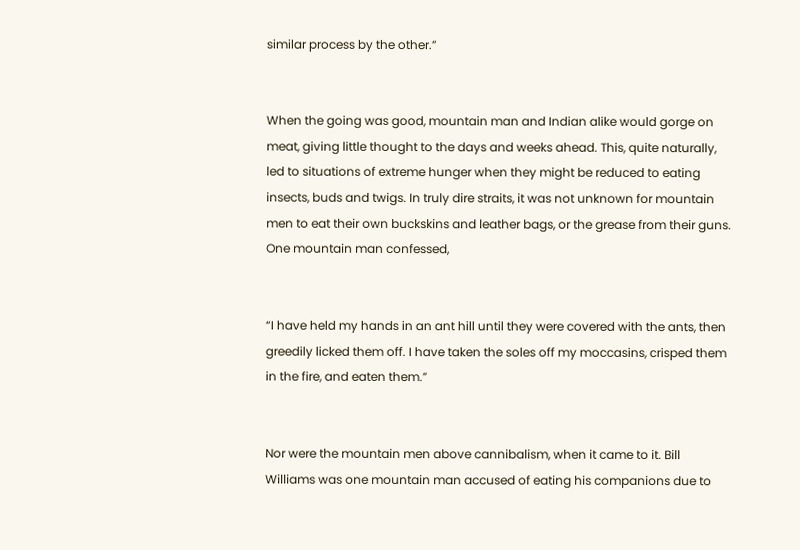similar process by the other.”


When the going was good, mountain man and Indian alike would gorge on meat, giving little thought to the days and weeks ahead. This, quite naturally, led to situations of extreme hunger when they might be reduced to eating insects, buds and twigs. In truly dire straits, it was not unknown for mountain men to eat their own buckskins and leather bags, or the grease from their guns. One mountain man confessed,


“I have held my hands in an ant hill until they were covered with the ants, then greedily licked them off. I have taken the soles off my moccasins, crisped them in the fire, and eaten them.”


Nor were the mountain men above cannibalism, when it came to it. Bill Williams was one mountain man accused of eating his companions due to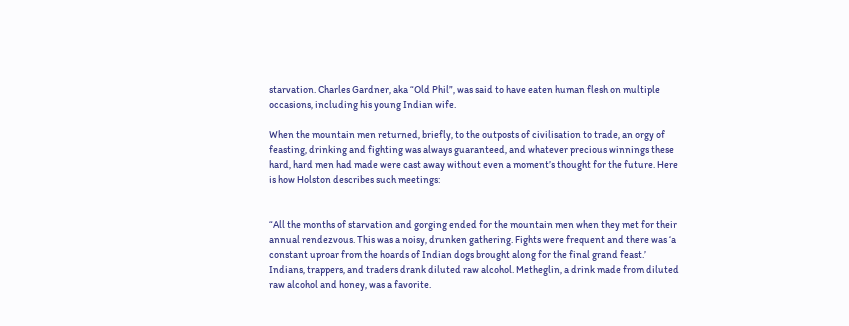starvation. Charles Gardner, aka “Old Phil”, was said to have eaten human flesh on multiple occasions, including his young Indian wife.

When the mountain men returned, briefly, to the outposts of civilisation to trade, an orgy of feasting, drinking and fighting was always guaranteed, and whatever precious winnings these hard, hard men had made were cast away without even a moment’s thought for the future. Here is how Holston describes such meetings:


“All the months of starvation and gorging ended for the mountain men when they met for their annual rendezvous. This was a noisy, drunken gathering. Fights were frequent and there was ‘a constant uproar from the hoards of Indian dogs brought along for the final grand feast.’ Indians, trappers, and traders drank diluted raw alcohol. Metheglin, a drink made from diluted raw alcohol and honey, was a favorite.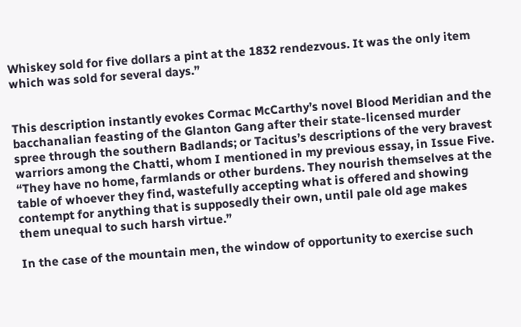Whiskey sold for five dollars a pint at the 1832 rendezvous. It was the only item which was sold for several days.”


This description instantly evokes Cormac McCarthy’s novel Blood Meridian and the bacchanalian feasting of the Glanton Gang after their state-licensed murder spree through the southern Badlands; or Tacitus’s descriptions of the very bravest warriors among the Chatti, whom I mentioned in my previous essay, in Issue Five. “They have no home, farmlands or other burdens. They nourish themselves at the table of whoever they find, wastefully accepting what is offered and showing contempt for anything that is supposedly their own, until pale old age makes them unequal to such harsh virtue.”

In the case of the mountain men, the window of opportunity to exercise such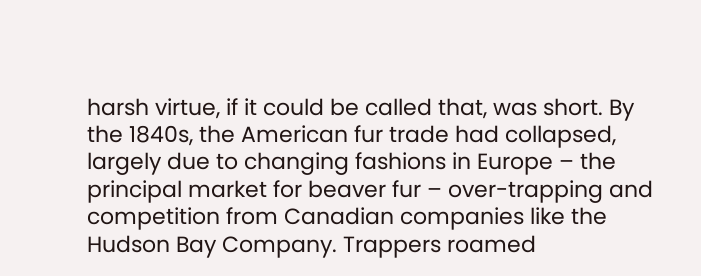harsh virtue, if it could be called that, was short. By the 1840s, the American fur trade had collapsed, largely due to changing fashions in Europe – the principal market for beaver fur – over-trapping and competition from Canadian companies like the Hudson Bay Company. Trappers roamed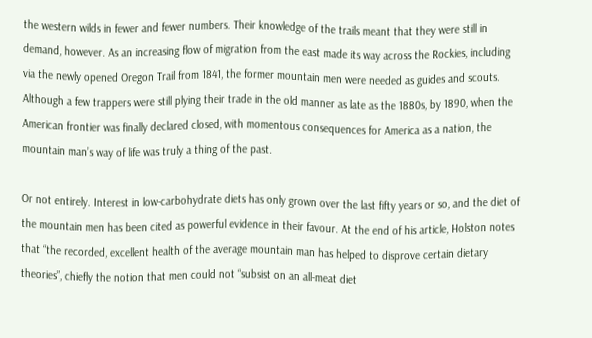the western wilds in fewer and fewer numbers. Their knowledge of the trails meant that they were still in demand, however. As an increasing flow of migration from the east made its way across the Rockies, including via the newly opened Oregon Trail from 1841, the former mountain men were needed as guides and scouts. Although a few trappers were still plying their trade in the old manner as late as the 1880s, by 1890, when the American frontier was finally declared closed, with momentous consequences for America as a nation, the mountain man’s way of life was truly a thing of the past.

Or not entirely. Interest in low-carbohydrate diets has only grown over the last fifty years or so, and the diet of the mountain men has been cited as powerful evidence in their favour. At the end of his article, Holston notes that “the recorded, excellent health of the average mountain man has helped to disprove certain dietary theories”, chiefly the notion that men could not “subsist on an all-meat diet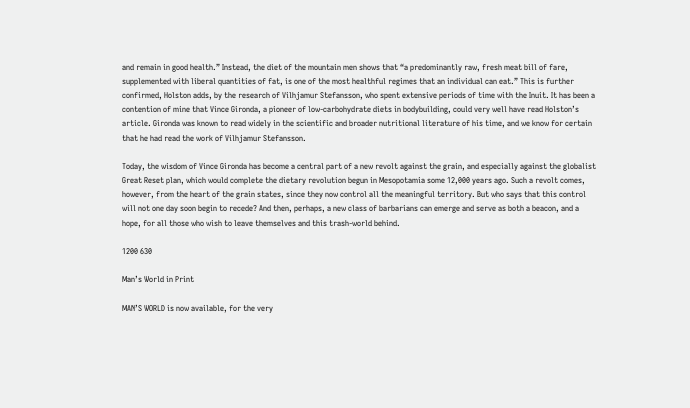and remain in good health.” Instead, the diet of the mountain men shows that “a predominantly raw, fresh meat bill of fare, supplemented with liberal quantities of fat, is one of the most healthful regimes that an individual can eat.” This is further confirmed, Holston adds, by the research of Vilhjamur Stefansson, who spent extensive periods of time with the Inuit. It has been a contention of mine that Vince Gironda, a pioneer of low-carbohydrate diets in bodybuilding, could very well have read Holston’s article. Gironda was known to read widely in the scientific and broader nutritional literature of his time, and we know for certain that he had read the work of Vilhjamur Stefansson.

Today, the wisdom of Vince Gironda has become a central part of a new revolt against the grain, and especially against the globalist Great Reset plan, which would complete the dietary revolution begun in Mesopotamia some 12,000 years ago. Such a revolt comes, however, from the heart of the grain states, since they now control all the meaningful territory. But who says that this control will not one day soon begin to recede? And then, perhaps, a new class of barbarians can emerge and serve as both a beacon, and a hope, for all those who wish to leave themselves and this trash-world behind.

1200 630

Man’s World in Print

MAN’S WORLD is now available, for the very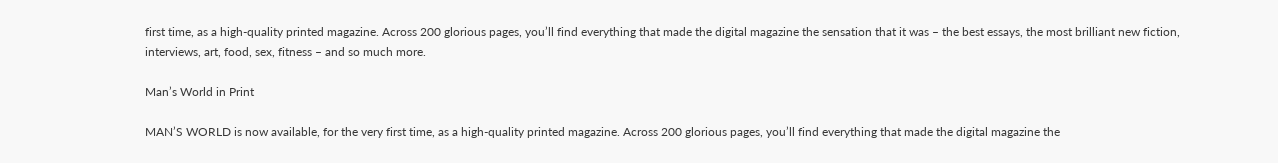first time, as a high-quality printed magazine. Across 200 glorious pages, you’ll find everything that made the digital magazine the sensation that it was – the best essays, the most brilliant new fiction, interviews, art, food, sex, fitness – and so much more.

Man’s World in Print

MAN’S WORLD is now available, for the very first time, as a high-quality printed magazine. Across 200 glorious pages, you’ll find everything that made the digital magazine the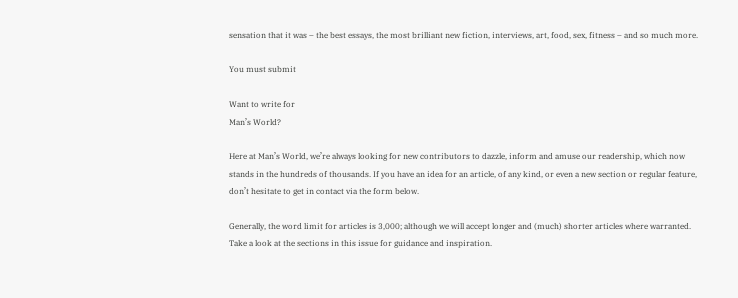sensation that it was – the best essays, the most brilliant new fiction, interviews, art, food, sex, fitness – and so much more.

You must submit

Want to write for
Man’s World?

Here at Man’s World, we’re always looking for new contributors to dazzle, inform and amuse our readership, which now stands in the hundreds of thousands. If you have an idea for an article, of any kind, or even a new section or regular feature, don’t hesitate to get in contact via the form below.

Generally, the word limit for articles is 3,000; although we will accept longer and (much) shorter articles where warranted. Take a look at the sections in this issue for guidance and inspiration.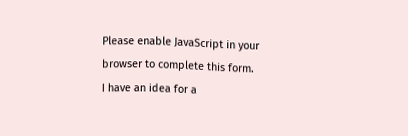Please enable JavaScript in your browser to complete this form.
I have an idea for a